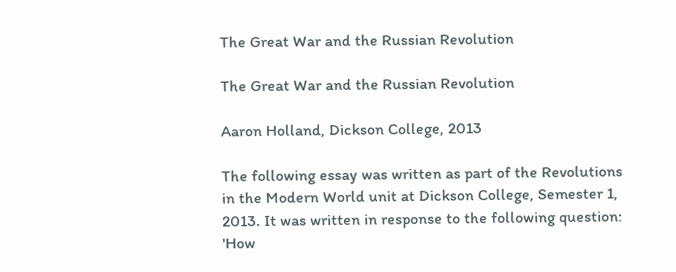The Great War and the Russian Revolution

The Great War and the Russian Revolution

Aaron Holland, Dickson College, 2013

The following essay was written as part of the Revolutions in the Modern World unit at Dickson College, Semester 1, 2013. It was written in response to the following question: 'How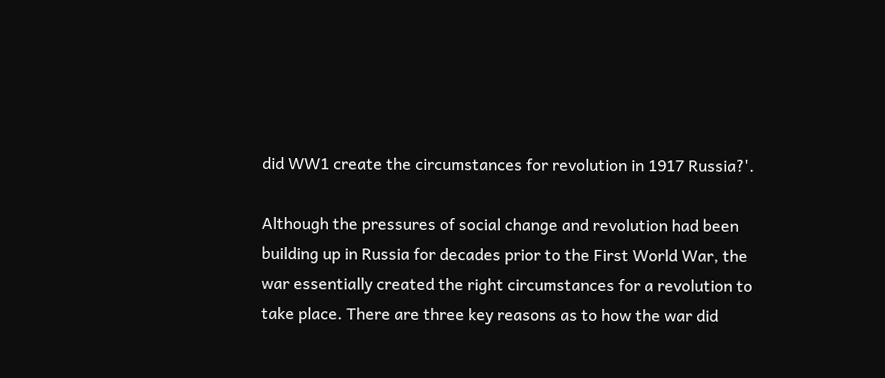did WW1 create the circumstances for revolution in 1917 Russia?'.

Although the pressures of social change and revolution had been building up in Russia for decades prior to the First World War, the war essentially created the right circumstances for a revolution to take place. There are three key reasons as to how the war did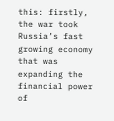this: firstly, the war took Russia’s fast growing economy that was expanding the financial power of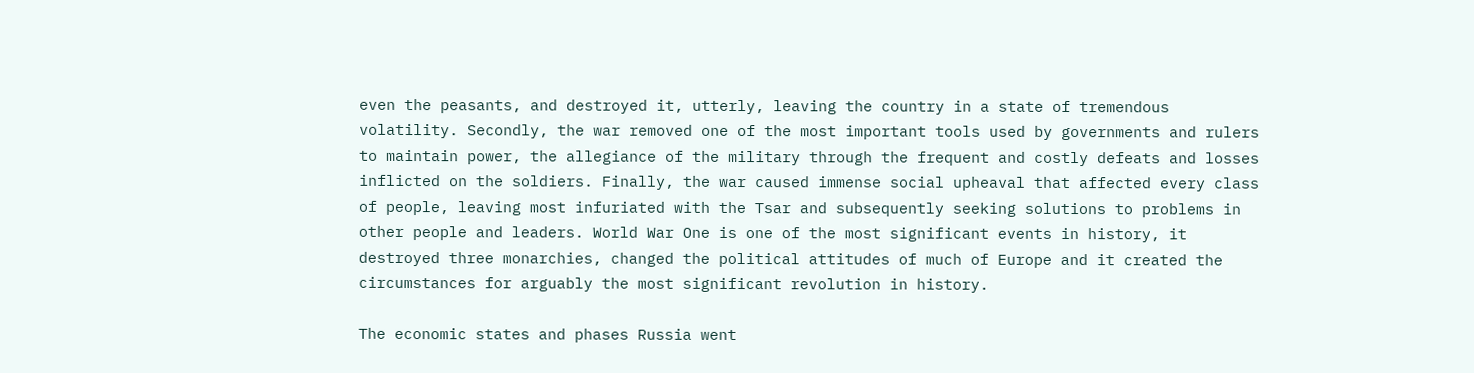even the peasants, and destroyed it, utterly, leaving the country in a state of tremendous volatility. Secondly, the war removed one of the most important tools used by governments and rulers to maintain power, the allegiance of the military through the frequent and costly defeats and losses inflicted on the soldiers. Finally, the war caused immense social upheaval that affected every class of people, leaving most infuriated with the Tsar and subsequently seeking solutions to problems in other people and leaders. World War One is one of the most significant events in history, it destroyed three monarchies, changed the political attitudes of much of Europe and it created the circumstances for arguably the most significant revolution in history.

The economic states and phases Russia went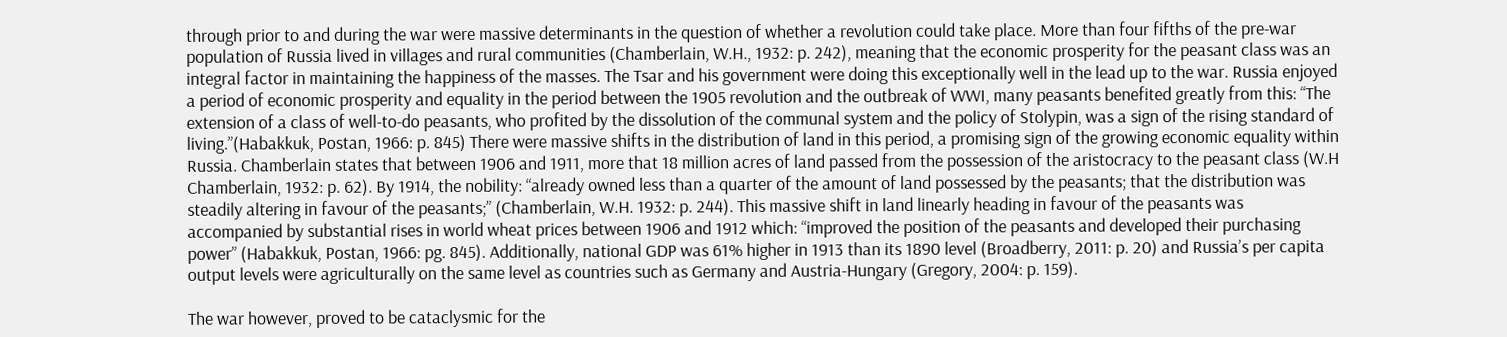through prior to and during the war were massive determinants in the question of whether a revolution could take place. More than four fifths of the pre-war population of Russia lived in villages and rural communities (Chamberlain, W.H., 1932: p. 242), meaning that the economic prosperity for the peasant class was an integral factor in maintaining the happiness of the masses. The Tsar and his government were doing this exceptionally well in the lead up to the war. Russia enjoyed a period of economic prosperity and equality in the period between the 1905 revolution and the outbreak of WWI, many peasants benefited greatly from this: “The extension of a class of well-to-do peasants, who profited by the dissolution of the communal system and the policy of Stolypin, was a sign of the rising standard of living.”(Habakkuk, Postan, 1966: p. 845) There were massive shifts in the distribution of land in this period, a promising sign of the growing economic equality within Russia. Chamberlain states that between 1906 and 1911, more that 18 million acres of land passed from the possession of the aristocracy to the peasant class (W.H Chamberlain, 1932: p. 62). By 1914, the nobility: “already owned less than a quarter of the amount of land possessed by the peasants; that the distribution was steadily altering in favour of the peasants;” (Chamberlain, W.H. 1932: p. 244). This massive shift in land linearly heading in favour of the peasants was accompanied by substantial rises in world wheat prices between 1906 and 1912 which: “improved the position of the peasants and developed their purchasing power” (Habakkuk, Postan, 1966: pg. 845). Additionally, national GDP was 61% higher in 1913 than its 1890 level (Broadberry, 2011: p. 20) and Russia’s per capita output levels were agriculturally on the same level as countries such as Germany and Austria-Hungary (Gregory, 2004: p. 159).

The war however, proved to be cataclysmic for the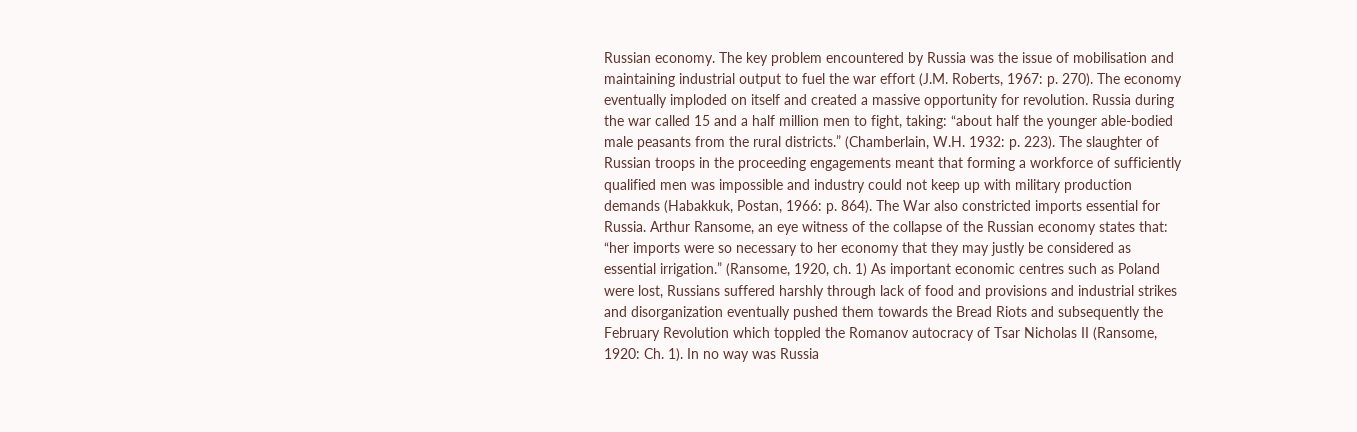Russian economy. The key problem encountered by Russia was the issue of mobilisation and maintaining industrial output to fuel the war effort (J.M. Roberts, 1967: p. 270). The economy eventually imploded on itself and created a massive opportunity for revolution. Russia during the war called 15 and a half million men to fight, taking: “about half the younger able-bodied male peasants from the rural districts.” (Chamberlain, W.H. 1932: p. 223). The slaughter of Russian troops in the proceeding engagements meant that forming a workforce of sufficiently qualified men was impossible and industry could not keep up with military production demands (Habakkuk, Postan, 1966: p. 864). The War also constricted imports essential for Russia. Arthur Ransome, an eye witness of the collapse of the Russian economy states that: “her imports were so necessary to her economy that they may justly be considered as essential irrigation.” (Ransome, 1920, ch. 1) As important economic centres such as Poland were lost, Russians suffered harshly through lack of food and provisions and industrial strikes and disorganization eventually pushed them towards the Bread Riots and subsequently the February Revolution which toppled the Romanov autocracy of Tsar Nicholas II (Ransome, 1920: Ch. 1). In no way was Russia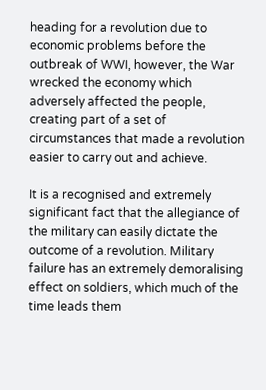heading for a revolution due to economic problems before the outbreak of WWI, however, the War wrecked the economy which adversely affected the people, creating part of a set of circumstances that made a revolution easier to carry out and achieve.

It is a recognised and extremely significant fact that the allegiance of the military can easily dictate the outcome of a revolution. Military failure has an extremely demoralising effect on soldiers, which much of the time leads them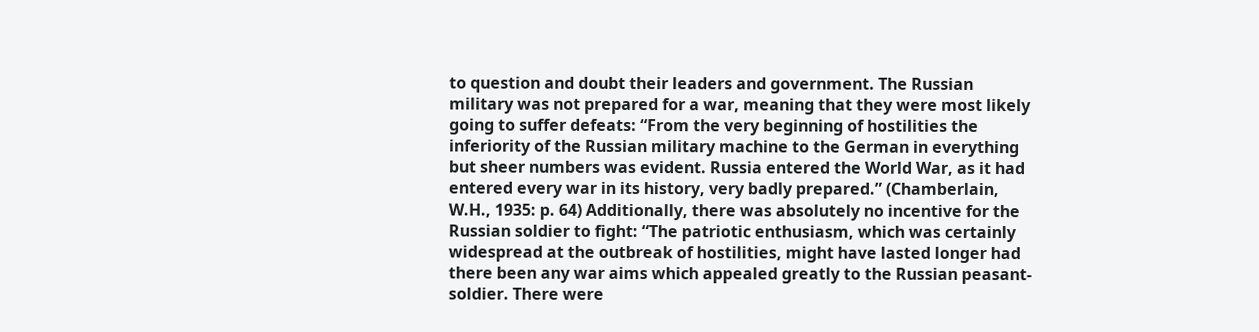to question and doubt their leaders and government. The Russian military was not prepared for a war, meaning that they were most likely going to suffer defeats: “From the very beginning of hostilities the inferiority of the Russian military machine to the German in everything but sheer numbers was evident. Russia entered the World War, as it had entered every war in its history, very badly prepared.” (Chamberlain, W.H., 1935: p. 64) Additionally, there was absolutely no incentive for the Russian soldier to fight: “The patriotic enthusiasm, which was certainly widespread at the outbreak of hostilities, might have lasted longer had there been any war aims which appealed greatly to the Russian peasant-soldier. There were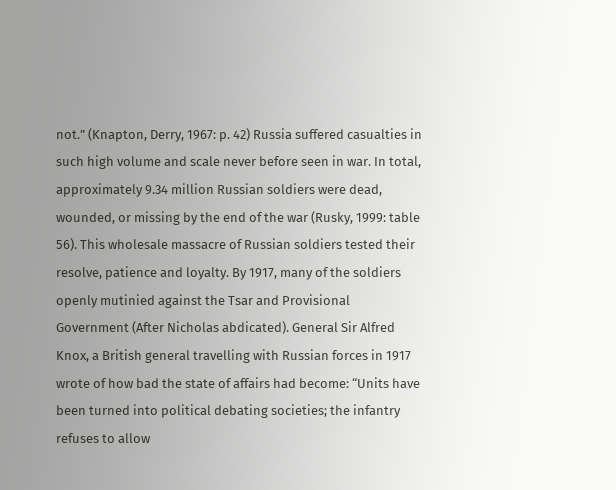not.” (Knapton, Derry, 1967: p. 42) Russia suffered casualties in such high volume and scale never before seen in war. In total, approximately 9.34 million Russian soldiers were dead, wounded, or missing by the end of the war (Rusky, 1999: table 56). This wholesale massacre of Russian soldiers tested their resolve, patience and loyalty. By 1917, many of the soldiers openly mutinied against the Tsar and Provisional Government (After Nicholas abdicated). General Sir Alfred Knox, a British general travelling with Russian forces in 1917 wrote of how bad the state of affairs had become: “Units have been turned into political debating societies; the infantry refuses to allow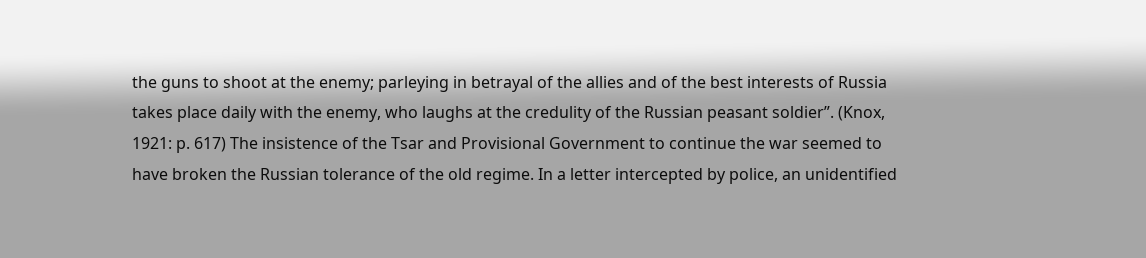the guns to shoot at the enemy; parleying in betrayal of the allies and of the best interests of Russia takes place daily with the enemy, who laughs at the credulity of the Russian peasant soldier”. (Knox, 1921: p. 617) The insistence of the Tsar and Provisional Government to continue the war seemed to have broken the Russian tolerance of the old regime. In a letter intercepted by police, an unidentified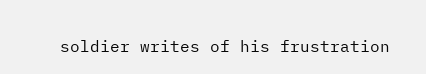soldier writes of his frustration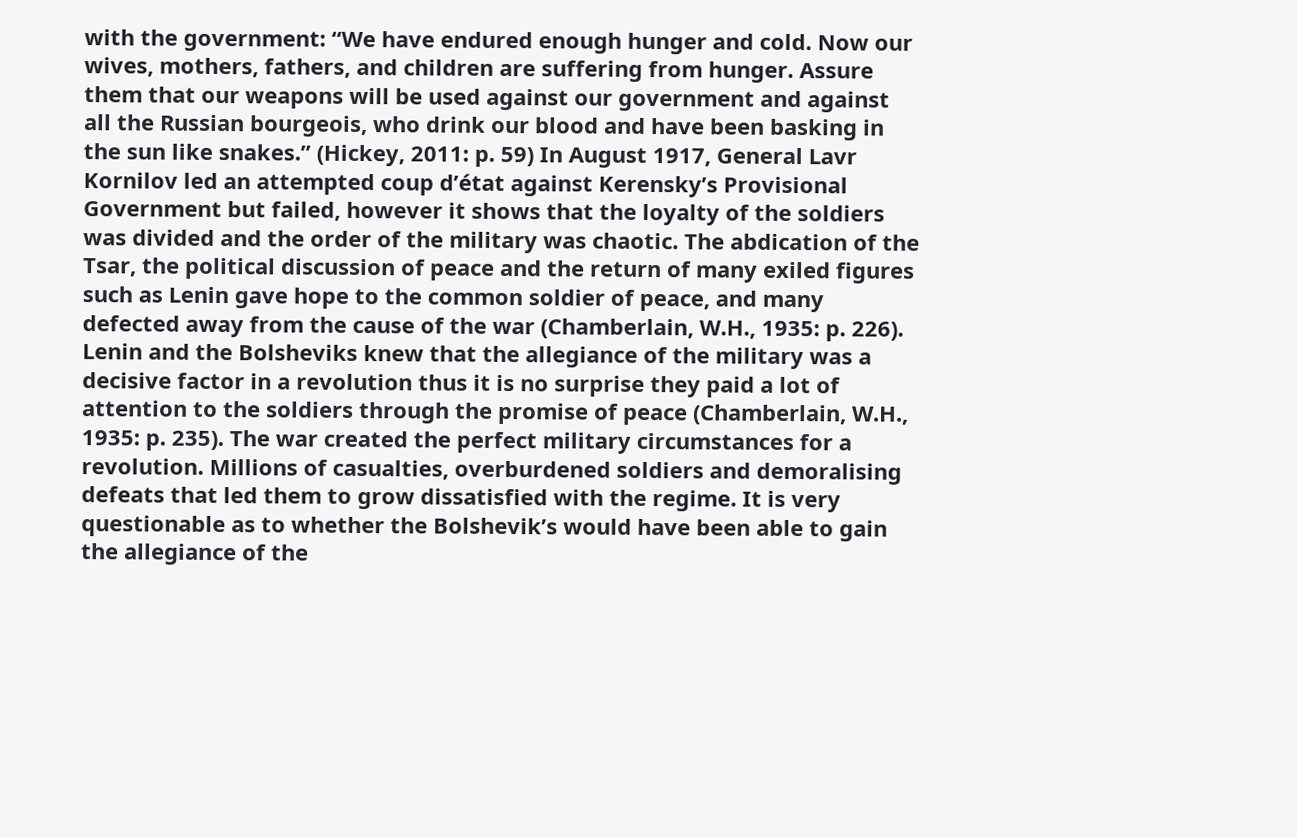with the government: “We have endured enough hunger and cold. Now our wives, mothers, fathers, and children are suffering from hunger. Assure them that our weapons will be used against our government and against all the Russian bourgeois, who drink our blood and have been basking in the sun like snakes.” (Hickey, 2011: p. 59) In August 1917, General Lavr Kornilov led an attempted coup d’état against Kerensky’s Provisional Government but failed, however it shows that the loyalty of the soldiers was divided and the order of the military was chaotic. The abdication of the Tsar, the political discussion of peace and the return of many exiled figures such as Lenin gave hope to the common soldier of peace, and many defected away from the cause of the war (Chamberlain, W.H., 1935: p. 226). Lenin and the Bolsheviks knew that the allegiance of the military was a decisive factor in a revolution thus it is no surprise they paid a lot of attention to the soldiers through the promise of peace (Chamberlain, W.H., 1935: p. 235). The war created the perfect military circumstances for a revolution. Millions of casualties, overburdened soldiers and demoralising defeats that led them to grow dissatisfied with the regime. It is very questionable as to whether the Bolshevik’s would have been able to gain the allegiance of the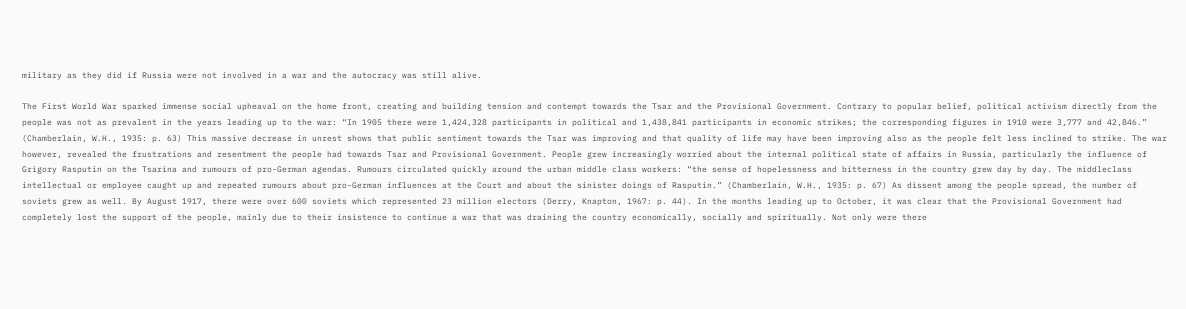military as they did if Russia were not involved in a war and the autocracy was still alive.

The First World War sparked immense social upheaval on the home front, creating and building tension and contempt towards the Tsar and the Provisional Government. Contrary to popular belief, political activism directly from the people was not as prevalent in the years leading up to the war: “In 1905 there were 1,424,328 participants in political and 1,438,841 participants in economic strikes; the corresponding figures in 1910 were 3,777 and 42,846.” (Chamberlain, W.H., 1935: p. 63) This massive decrease in unrest shows that public sentiment towards the Tsar was improving and that quality of life may have been improving also as the people felt less inclined to strike. The war however, revealed the frustrations and resentment the people had towards Tsar and Provisional Government. People grew increasingly worried about the internal political state of affairs in Russia, particularly the influence of Grigory Rasputin on the Tsarina and rumours of pro-German agendas. Rumours circulated quickly around the urban middle class workers: “the sense of hopelessness and bitterness in the country grew day by day. The middleclass intellectual or employee caught up and repeated rumours about pro-German influences at the Court and about the sinister doings of Rasputin.” (Chamberlain, W.H., 1935: p. 67) As dissent among the people spread, the number of soviets grew as well. By August 1917, there were over 600 soviets which represented 23 million electors (Derry, Knapton, 1967: p. 44). In the months leading up to October, it was clear that the Provisional Government had completely lost the support of the people, mainly due to their insistence to continue a war that was draining the country economically, socially and spiritually. Not only were there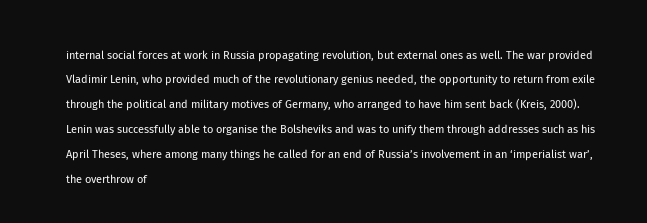internal social forces at work in Russia propagating revolution, but external ones as well. The war provided Vladimir Lenin, who provided much of the revolutionary genius needed, the opportunity to return from exile through the political and military motives of Germany, who arranged to have him sent back (Kreis, 2000). Lenin was successfully able to organise the Bolsheviks and was to unify them through addresses such as his April Theses, where among many things he called for an end of Russia’s involvement in an ‘imperialist war’, the overthrow of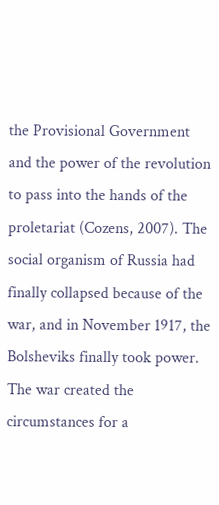the Provisional Government and the power of the revolution to pass into the hands of the proletariat (Cozens, 2007). The social organism of Russia had finally collapsed because of the war, and in November 1917, the Bolsheviks finally took power. The war created the circumstances for a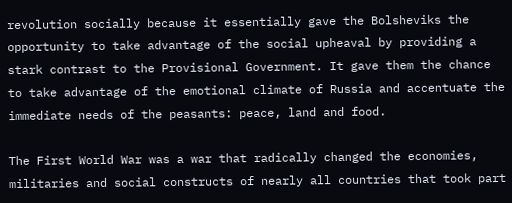revolution socially because it essentially gave the Bolsheviks the opportunity to take advantage of the social upheaval by providing a stark contrast to the Provisional Government. It gave them the chance to take advantage of the emotional climate of Russia and accentuate the immediate needs of the peasants: peace, land and food.

The First World War was a war that radically changed the economies, militaries and social constructs of nearly all countries that took part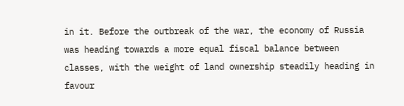in it. Before the outbreak of the war, the economy of Russia was heading towards a more equal fiscal balance between classes, with the weight of land ownership steadily heading in favour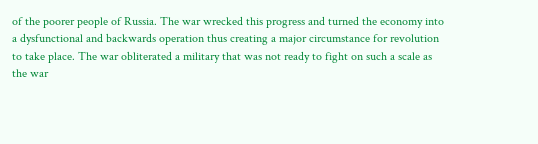of the poorer people of Russia. The war wrecked this progress and turned the economy into a dysfunctional and backwards operation thus creating a major circumstance for revolution to take place. The war obliterated a military that was not ready to fight on such a scale as the war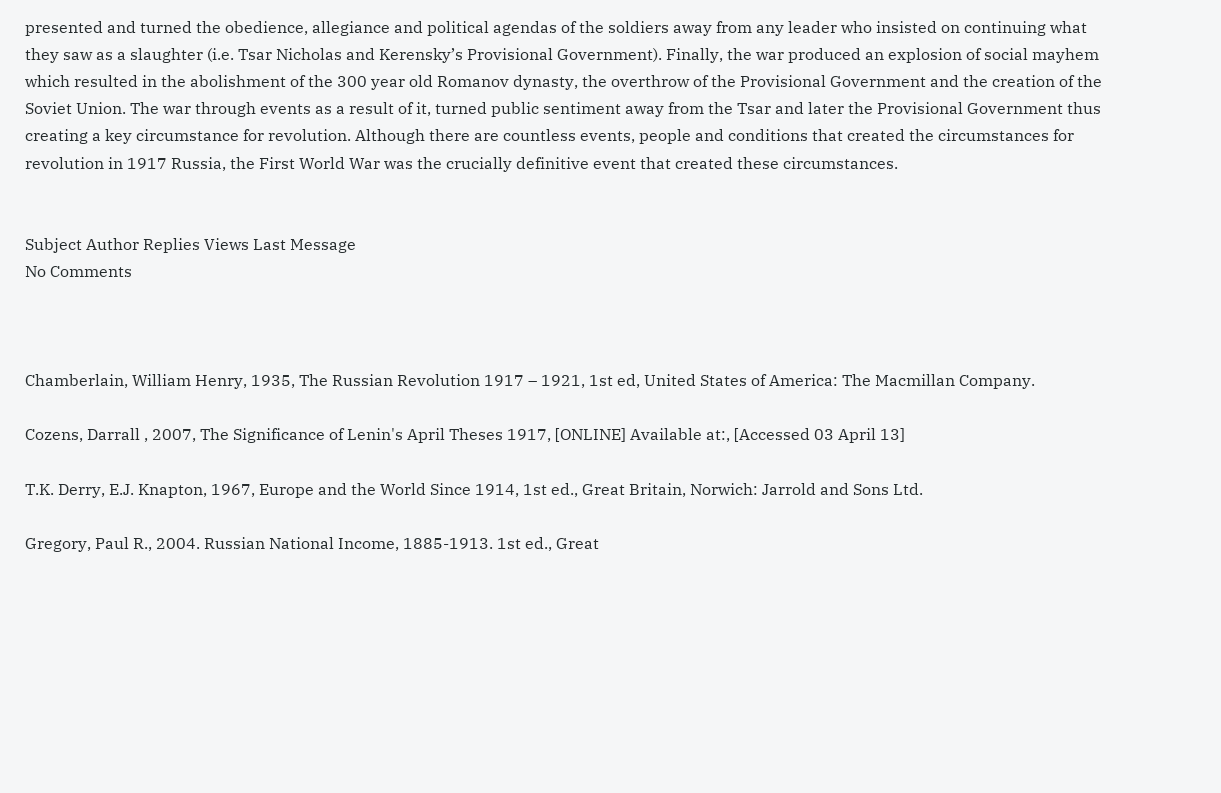presented and turned the obedience, allegiance and political agendas of the soldiers away from any leader who insisted on continuing what they saw as a slaughter (i.e. Tsar Nicholas and Kerensky’s Provisional Government). Finally, the war produced an explosion of social mayhem which resulted in the abolishment of the 300 year old Romanov dynasty, the overthrow of the Provisional Government and the creation of the Soviet Union. The war through events as a result of it, turned public sentiment away from the Tsar and later the Provisional Government thus creating a key circumstance for revolution. Although there are countless events, people and conditions that created the circumstances for revolution in 1917 Russia, the First World War was the crucially definitive event that created these circumstances.


Subject Author Replies Views Last Message
No Comments



Chamberlain, William Henry, 1935, The Russian Revolution 1917 – 1921, 1st ed, United States of America: The Macmillan Company.

Cozens, Darrall , 2007, The Significance of Lenin's April Theses 1917, [ONLINE] Available at:, [Accessed 03 April 13]

T.K. Derry, E.J. Knapton, 1967, Europe and the World Since 1914, 1st ed., Great Britain, Norwich: Jarrold and Sons Ltd.

Gregory, Paul R., 2004. Russian National Income, 1885-1913. 1st ed., Great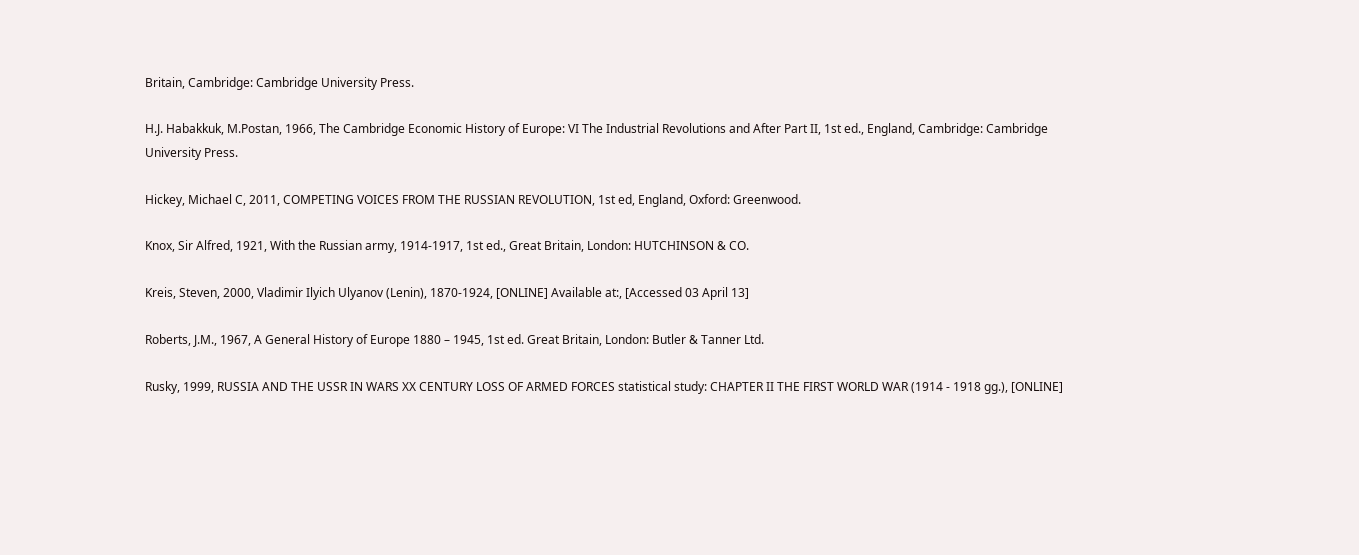Britain, Cambridge: Cambridge University Press.

H.J. Habakkuk, M.Postan, 1966, The Cambridge Economic History of Europe: VI The Industrial Revolutions and After Part II, 1st ed., England, Cambridge: Cambridge University Press.

Hickey, Michael C, 2011, COMPETING VOICES FROM THE RUSSIAN REVOLUTION, 1st ed, England, Oxford: Greenwood.

Knox, Sir Alfred, 1921, With the Russian army, 1914-1917, 1st ed., Great Britain, London: HUTCHINSON & CO.

Kreis, Steven, 2000, Vladimir Ilyich Ulyanov (Lenin), 1870-1924, [ONLINE] Available at:, [Accessed 03 April 13]

Roberts, J.M., 1967, A General History of Europe 1880 – 1945, 1st ed. Great Britain, London: Butler & Tanner Ltd.

Rusky, 1999, RUSSIA AND THE USSR IN WARS XX CENTURY LOSS OF ARMED FORCES statistical study: CHAPTER II THE FIRST WORLD WAR (1914 - 1918 gg.), [ONLINE]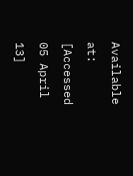Available at: [Accessed 05 April 13]